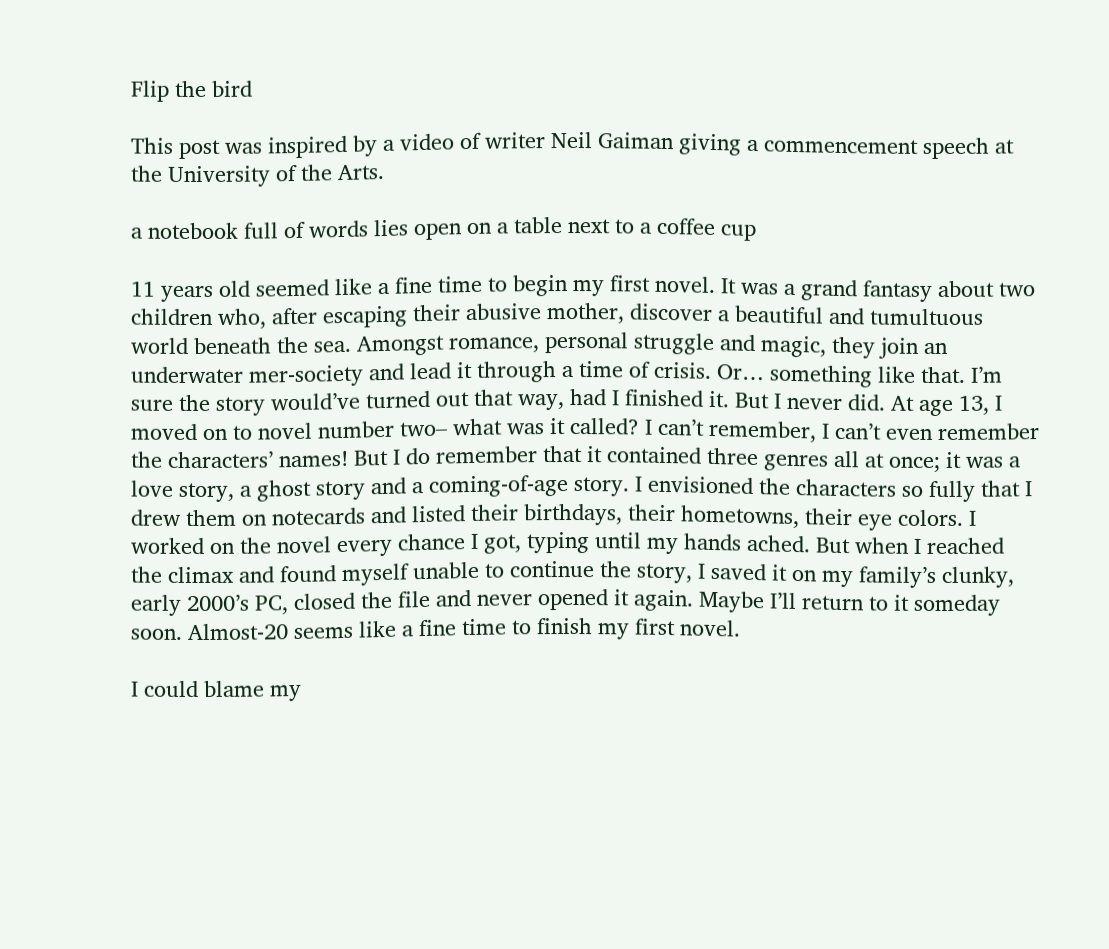Flip the bird

This post was inspired by a video of writer Neil Gaiman giving a commencement speech at the University of the Arts.

a notebook full of words lies open on a table next to a coffee cup

11 years old seemed like a fine time to begin my first novel. It was a grand fantasy about two children who, after escaping their abusive mother, discover a beautiful and tumultuous world beneath the sea. Amongst romance, personal struggle and magic, they join an underwater mer-society and lead it through a time of crisis. Or… something like that. I’m sure the story would’ve turned out that way, had I finished it. But I never did. At age 13, I moved on to novel number two– what was it called? I can’t remember, I can’t even remember the characters’ names! But I do remember that it contained three genres all at once; it was a love story, a ghost story and a coming-of-age story. I envisioned the characters so fully that I drew them on notecards and listed their birthdays, their hometowns, their eye colors. I worked on the novel every chance I got, typing until my hands ached. But when I reached the climax and found myself unable to continue the story, I saved it on my family’s clunky, early 2000’s PC, closed the file and never opened it again. Maybe I’ll return to it someday soon. Almost-20 seems like a fine time to finish my first novel.

I could blame my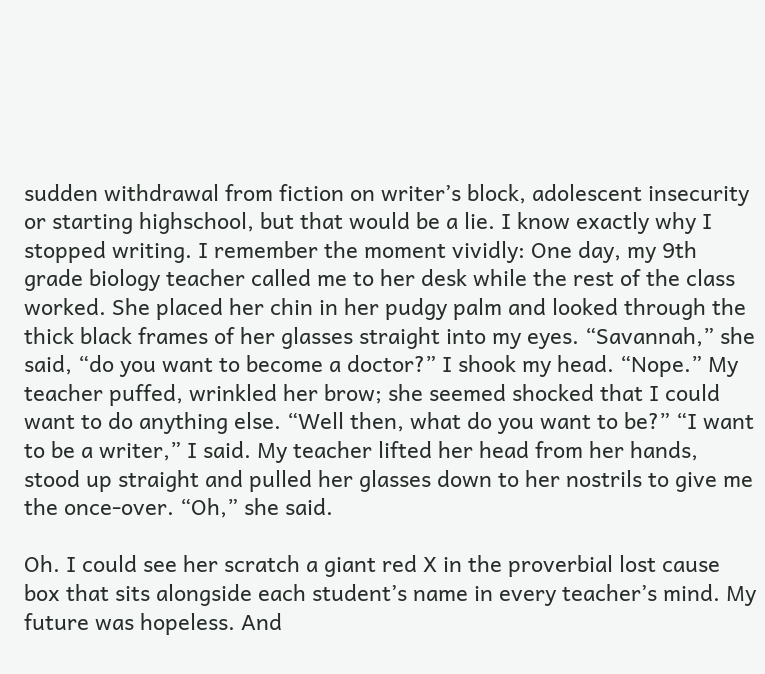sudden withdrawal from fiction on writer’s block, adolescent insecurity or starting highschool, but that would be a lie. I know exactly why I stopped writing. I remember the moment vividly: One day, my 9th grade biology teacher called me to her desk while the rest of the class worked. She placed her chin in her pudgy palm and looked through the thick black frames of her glasses straight into my eyes. “Savannah,” she said, “do you want to become a doctor?” I shook my head. “Nope.” My teacher puffed, wrinkled her brow; she seemed shocked that I could want to do anything else. “Well then, what do you want to be?” “I want to be a writer,” I said. My teacher lifted her head from her hands, stood up straight and pulled her glasses down to her nostrils to give me the once-over. “Oh,” she said.

Oh. I could see her scratch a giant red X in the proverbial lost cause box that sits alongside each student’s name in every teacher’s mind. My future was hopeless. And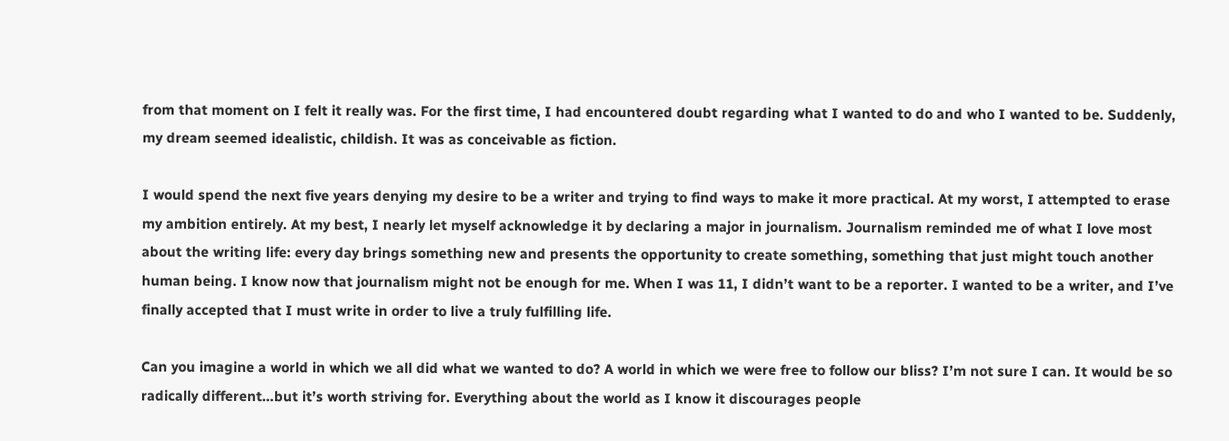from that moment on I felt it really was. For the first time, I had encountered doubt regarding what I wanted to do and who I wanted to be. Suddenly, my dream seemed idealistic, childish. It was as conceivable as fiction.

I would spend the next five years denying my desire to be a writer and trying to find ways to make it more practical. At my worst, I attempted to erase my ambition entirely. At my best, I nearly let myself acknowledge it by declaring a major in journalism. Journalism reminded me of what I love most about the writing life: every day brings something new and presents the opportunity to create something, something that just might touch another human being. I know now that journalism might not be enough for me. When I was 11, I didn’t want to be a reporter. I wanted to be a writer, and I’ve finally accepted that I must write in order to live a truly fulfilling life.

Can you imagine a world in which we all did what we wanted to do? A world in which we were free to follow our bliss? I’m not sure I can. It would be so radically different…but it’s worth striving for. Everything about the world as I know it discourages people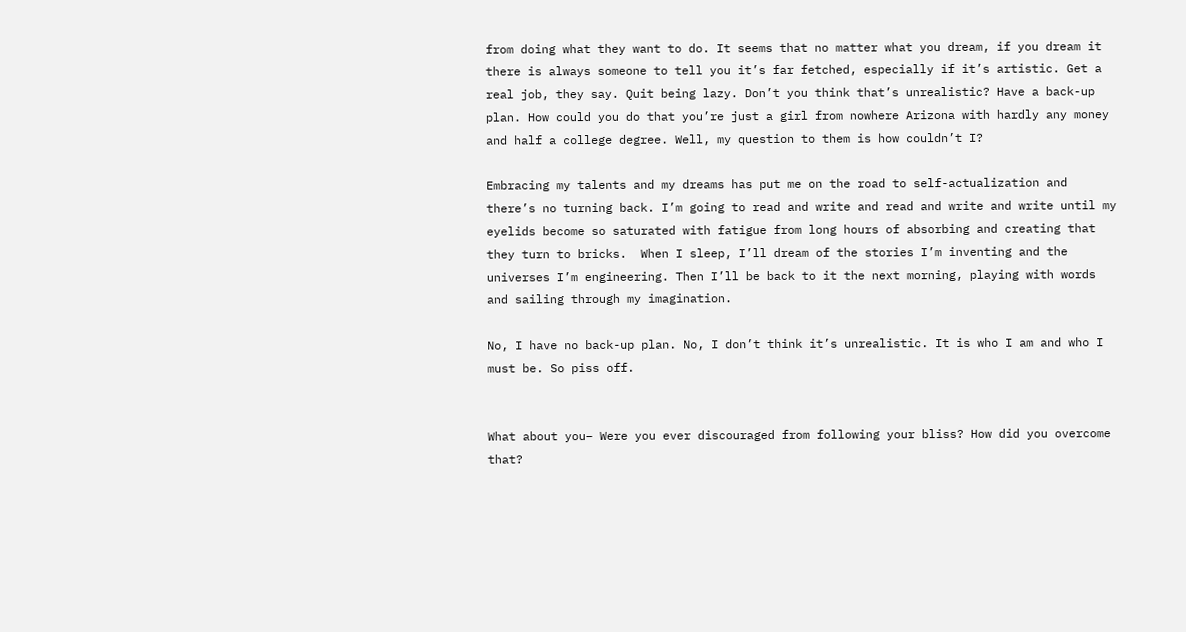from doing what they want to do. It seems that no matter what you dream, if you dream it there is always someone to tell you it’s far fetched, especially if it’s artistic. Get a real job, they say. Quit being lazy. Don’t you think that’s unrealistic? Have a back-up plan. How could you do that you’re just a girl from nowhere Arizona with hardly any money and half a college degree. Well, my question to them is how couldn’t I?

Embracing my talents and my dreams has put me on the road to self-actualization and there’s no turning back. I’m going to read and write and read and write and write until my eyelids become so saturated with fatigue from long hours of absorbing and creating that they turn to bricks.  When I sleep, I’ll dream of the stories I’m inventing and the universes I’m engineering. Then I’ll be back to it the next morning, playing with words and sailing through my imagination.

No, I have no back-up plan. No, I don’t think it’s unrealistic. It is who I am and who I must be. So piss off.


What about you– Were you ever discouraged from following your bliss? How did you overcome that?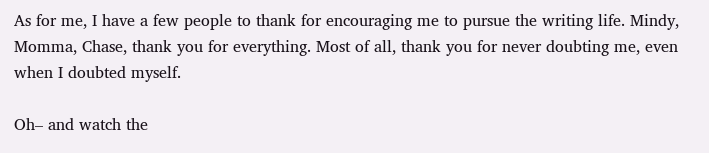As for me, I have a few people to thank for encouraging me to pursue the writing life. Mindy, Momma, Chase, thank you for everything. Most of all, thank you for never doubting me, even when I doubted myself.

Oh– and watch the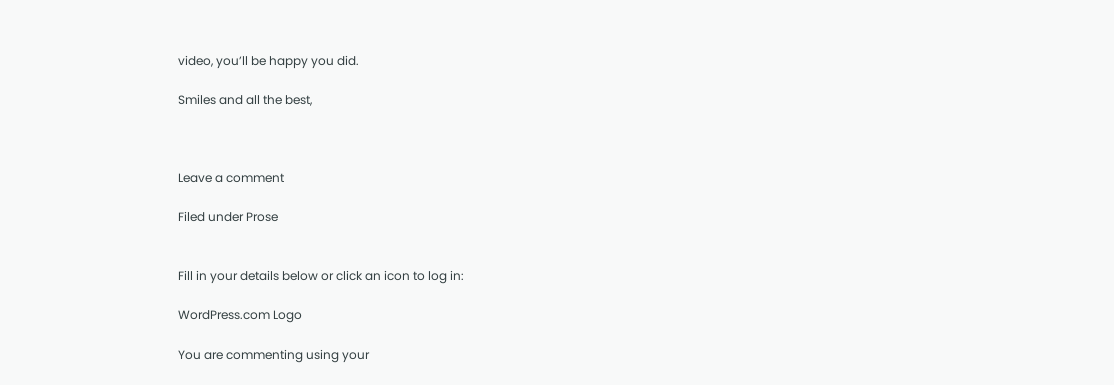video, you’ll be happy you did.

Smiles and all the best,



Leave a comment

Filed under Prose


Fill in your details below or click an icon to log in:

WordPress.com Logo

You are commenting using your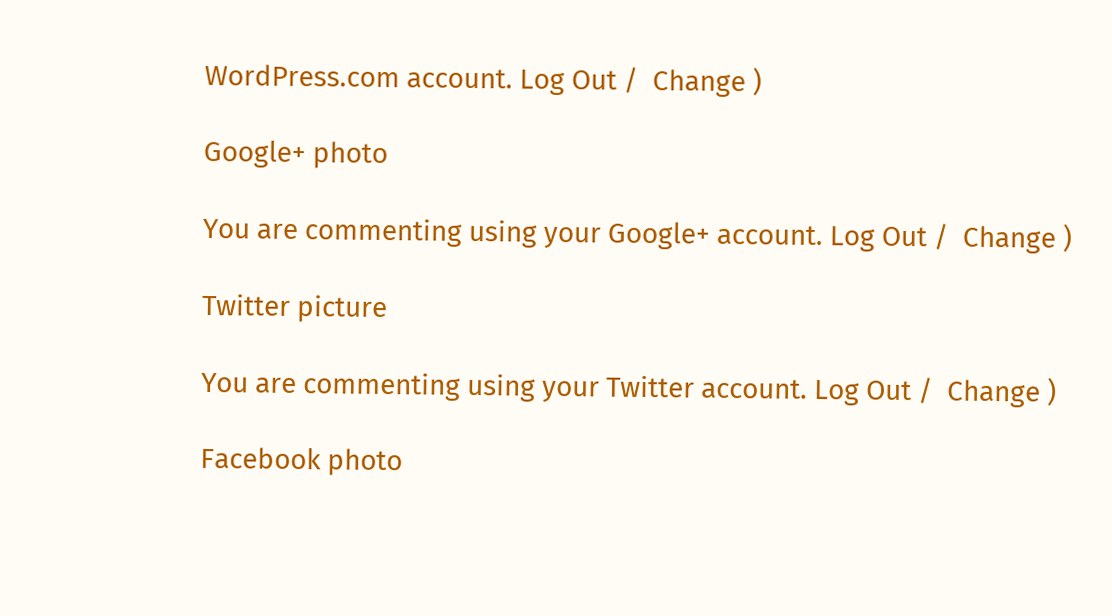WordPress.com account. Log Out /  Change )

Google+ photo

You are commenting using your Google+ account. Log Out /  Change )

Twitter picture

You are commenting using your Twitter account. Log Out /  Change )

Facebook photo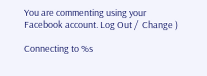You are commenting using your Facebook account. Log Out /  Change )

Connecting to %s